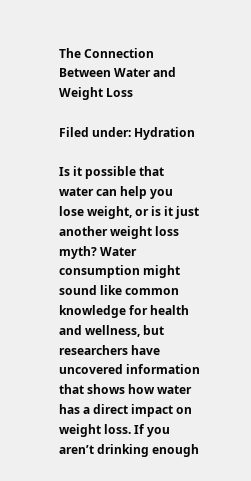The Connection Between Water and Weight Loss

Filed under: Hydration

Is it possible that water can help you lose weight, or is it just another weight loss myth? Water consumption might sound like common knowledge for health and wellness, but researchers have uncovered information that shows how water has a direct impact on weight loss. If you aren’t drinking enough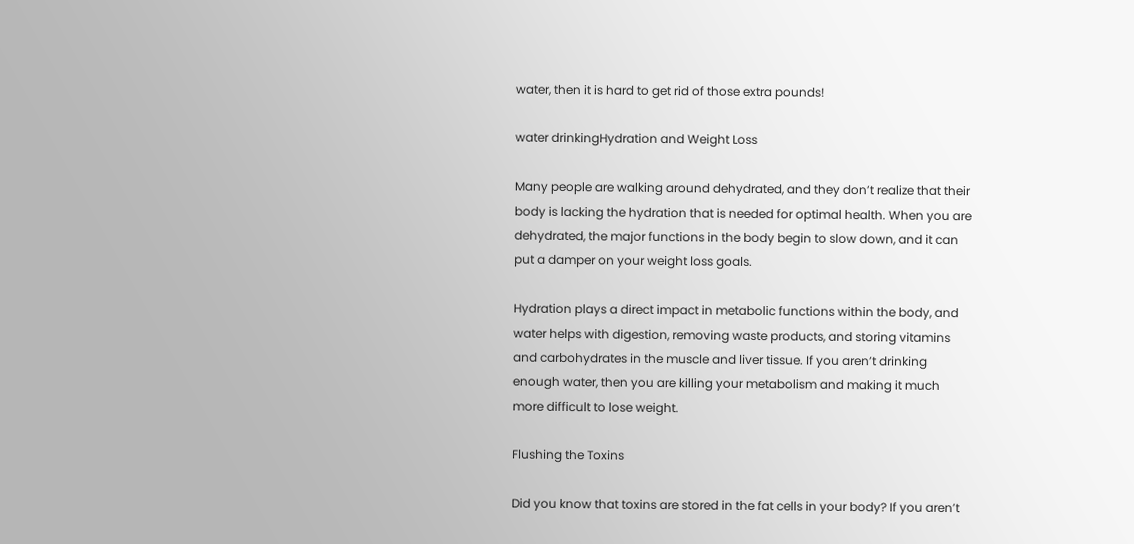water, then it is hard to get rid of those extra pounds!

water drinkingHydration and Weight Loss

Many people are walking around dehydrated, and they don’t realize that their body is lacking the hydration that is needed for optimal health. When you are dehydrated, the major functions in the body begin to slow down, and it can put a damper on your weight loss goals.

Hydration plays a direct impact in metabolic functions within the body, and water helps with digestion, removing waste products, and storing vitamins and carbohydrates in the muscle and liver tissue. If you aren’t drinking enough water, then you are killing your metabolism and making it much more difficult to lose weight.

Flushing the Toxins

Did you know that toxins are stored in the fat cells in your body? If you aren’t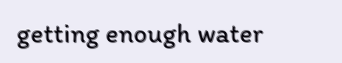getting enough water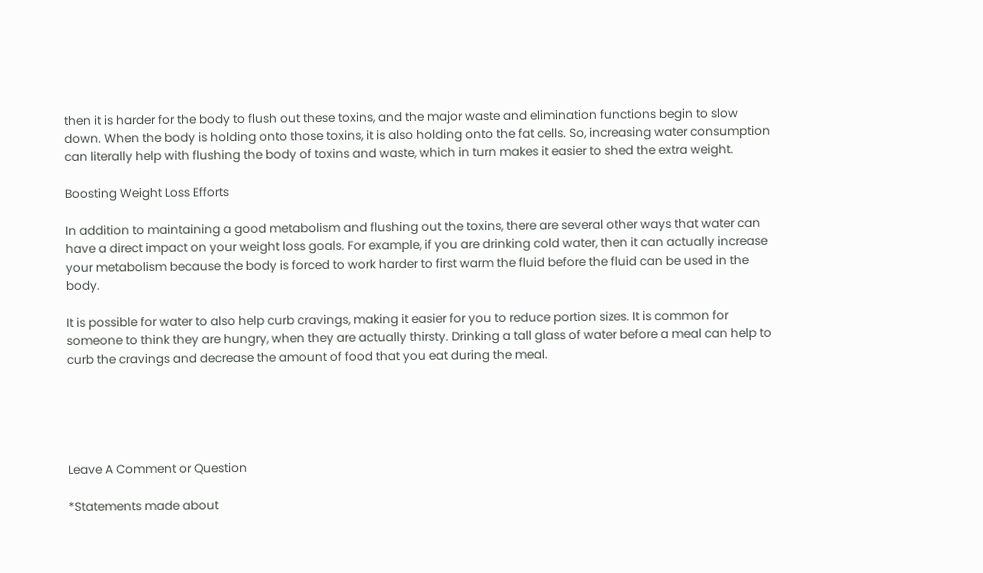then it is harder for the body to flush out these toxins, and the major waste and elimination functions begin to slow down. When the body is holding onto those toxins, it is also holding onto the fat cells. So, increasing water consumption can literally help with flushing the body of toxins and waste, which in turn makes it easier to shed the extra weight.

Boosting Weight Loss Efforts

In addition to maintaining a good metabolism and flushing out the toxins, there are several other ways that water can have a direct impact on your weight loss goals. For example, if you are drinking cold water, then it can actually increase your metabolism because the body is forced to work harder to first warm the fluid before the fluid can be used in the body.

It is possible for water to also help curb cravings, making it easier for you to reduce portion sizes. It is common for someone to think they are hungry, when they are actually thirsty. Drinking a tall glass of water before a meal can help to curb the cravings and decrease the amount of food that you eat during the meal.





Leave A Comment or Question

*Statements made about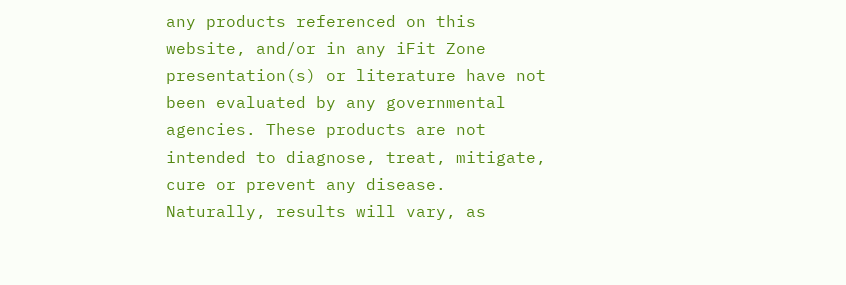any products referenced on this website, and/or in any iFit Zone presentation(s) or literature have not been evaluated by any governmental agencies. These products are not intended to diagnose, treat, mitigate, cure or prevent any disease. Naturally, results will vary, as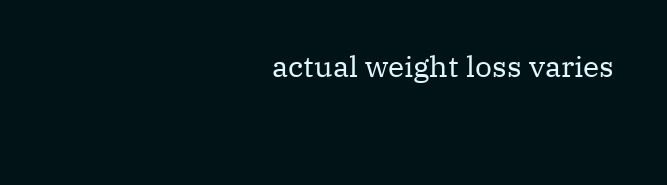actual weight loss varies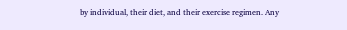by individual, their diet, and their exercise regimen. Any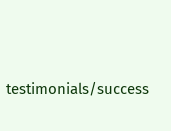testimonials/success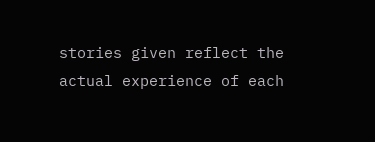stories given reflect the actual experience of each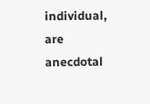individual, are anecdotal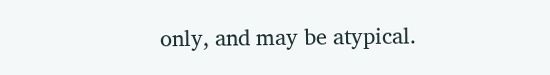only, and may be atypical.